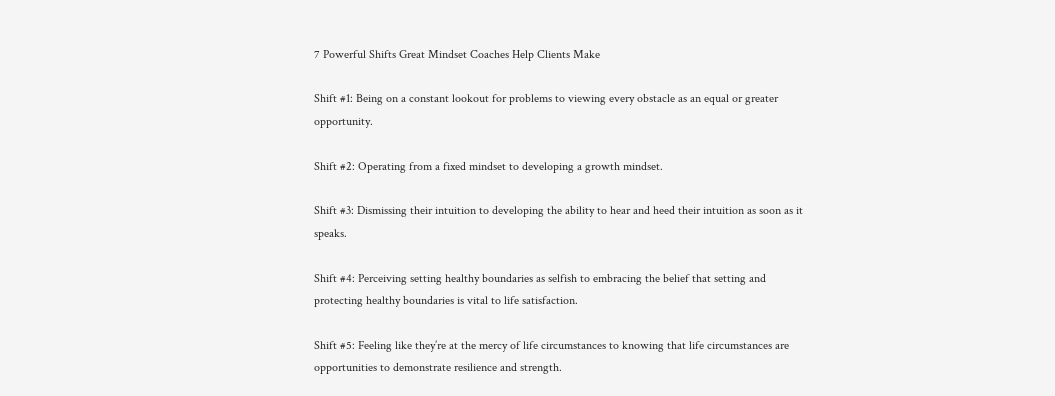7 Powerful Shifts Great Mindset Coaches Help Clients Make

Shift #1: Being on a constant lookout for problems to viewing every obstacle as an equal or greater opportunity.

Shift #2: Operating from a fixed mindset to developing a growth mindset.

Shift #3: Dismissing their intuition to developing the ability to hear and heed their intuition as soon as it speaks.

Shift #4: Perceiving setting healthy boundaries as selfish to embracing the belief that setting and protecting healthy boundaries is vital to life satisfaction.

Shift #5: Feeling like they’re at the mercy of life circumstances to knowing that life circumstances are opportunities to demonstrate resilience and strength.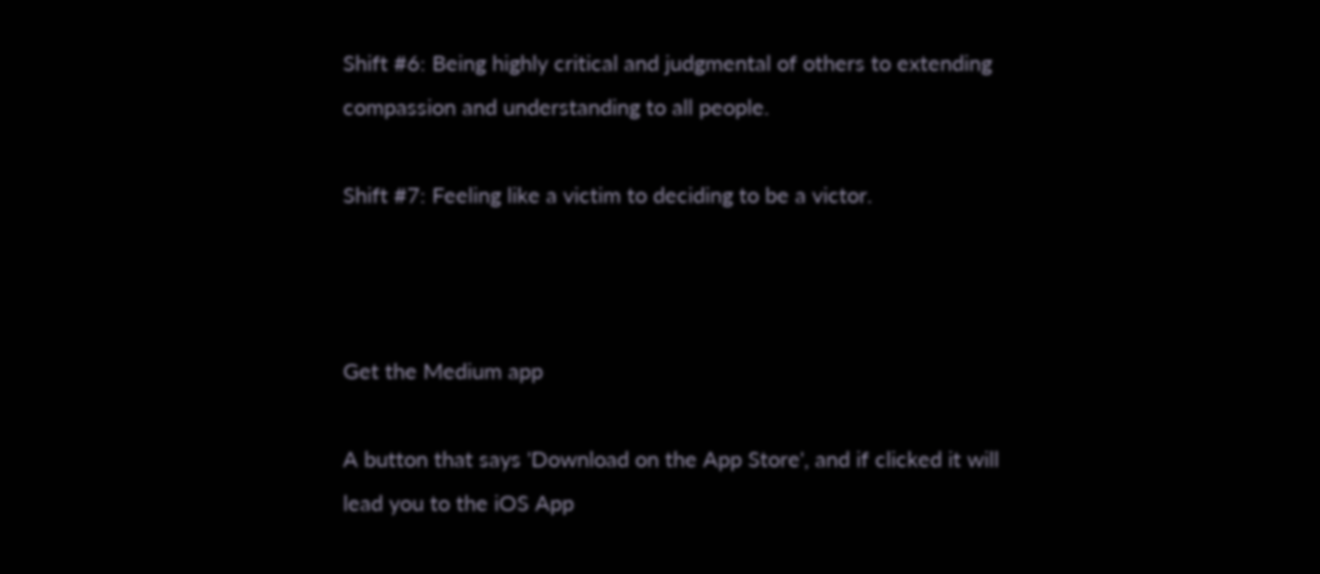Shift #6: Being highly critical and judgmental of others to extending compassion and understanding to all people.

Shift #7: Feeling like a victim to deciding to be a victor.



Get the Medium app

A button that says 'Download on the App Store', and if clicked it will lead you to the iOS App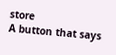store
A button that says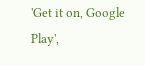'Get it on, Google Play',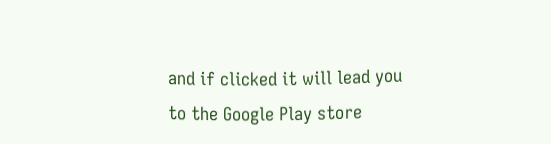and if clicked it will lead you to the Google Play store